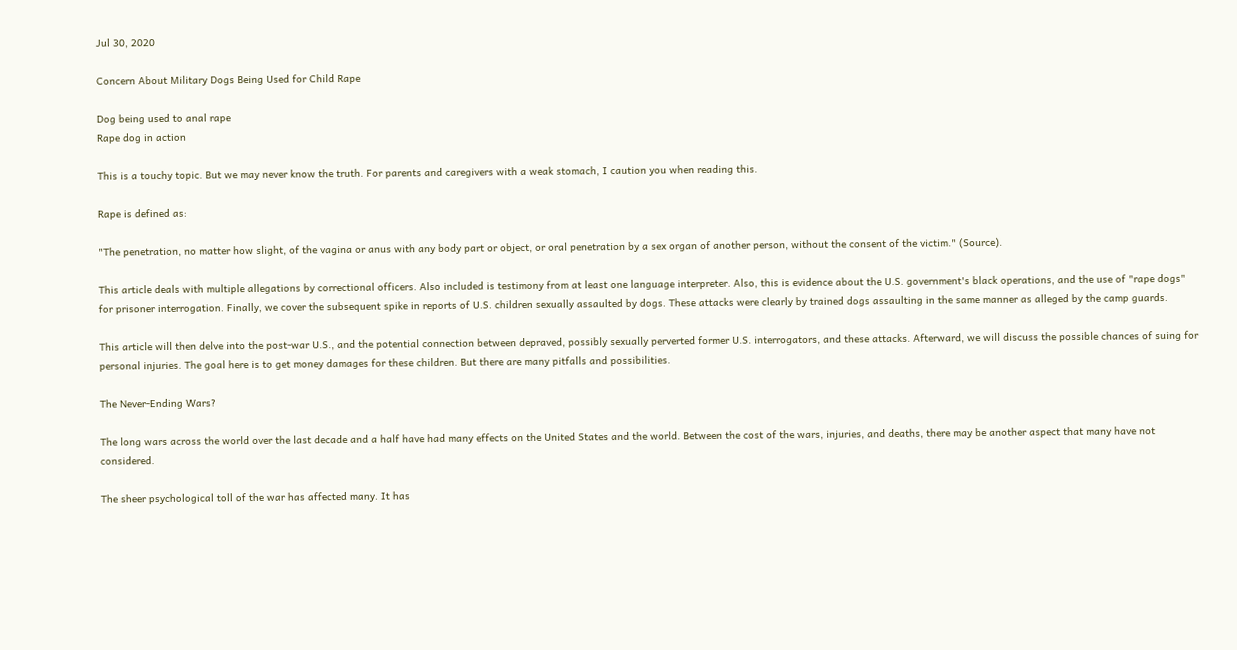Jul 30, 2020

Concern About Military Dogs Being Used for Child Rape

Dog being used to anal rape
Rape dog in action

This is a touchy topic. But we may never know the truth. For parents and caregivers with a weak stomach, I caution you when reading this.

Rape is defined as:

"The penetration, no matter how slight, of the vagina or anus with any body part or object, or oral penetration by a sex organ of another person, without the consent of the victim." (Source).

This article deals with multiple allegations by correctional officers. Also included is testimony from at least one language interpreter. Also, this is evidence about the U.S. government's black operations, and the use of "rape dogs" for prisoner interrogation. Finally, we cover the subsequent spike in reports of U.S. children sexually assaulted by dogs. These attacks were clearly by trained dogs assaulting in the same manner as alleged by the camp guards.

This article will then delve into the post-war U.S., and the potential connection between depraved, possibly sexually perverted former U.S. interrogators, and these attacks. Afterward, we will discuss the possible chances of suing for personal injuries. The goal here is to get money damages for these children. But there are many pitfalls and possibilities.

The Never-Ending Wars?

The long wars across the world over the last decade and a half have had many effects on the United States and the world. Between the cost of the wars, injuries, and deaths, there may be another aspect that many have not considered.

The sheer psychological toll of the war has affected many. It has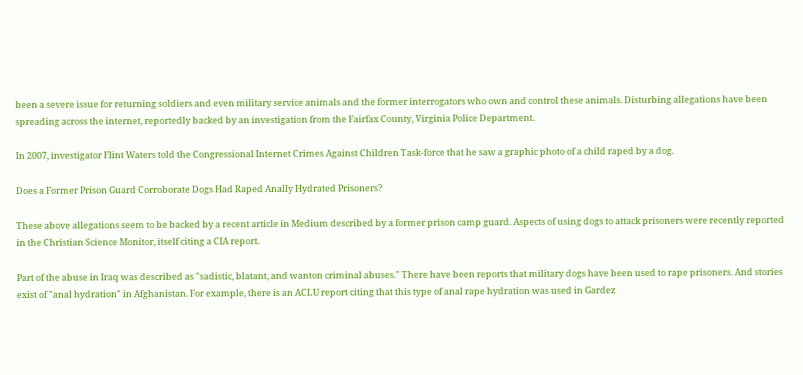been a severe issue for returning soldiers and even military service animals and the former interrogators who own and control these animals. Disturbing allegations have been spreading across the internet, reportedly backed by an investigation from the Fairfax County, Virginia Police Department.

In 2007, investigator Flint Waters told the Congressional Internet Crimes Against Children Task-force that he saw a graphic photo of a child raped by a dog.

Does a Former Prison Guard Corroborate Dogs Had Raped Anally Hydrated Prisoners?

These above allegations seem to be backed by a recent article in Medium described by a former prison camp guard. Aspects of using dogs to attack prisoners were recently reported in the Christian Science Monitor, itself citing a CIA report.

Part of the abuse in Iraq was described as "sadistic, blatant, and wanton criminal abuses." There have been reports that military dogs have been used to rape prisoners. And stories exist of "anal hydration" in Afghanistan. For example, there is an ACLU report citing that this type of anal rape hydration was used in Gardez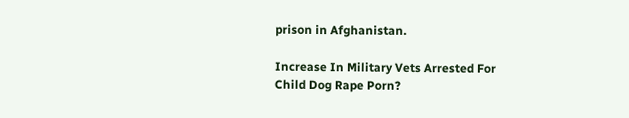prison in Afghanistan.

Increase In Military Vets Arrested For Child Dog Rape Porn?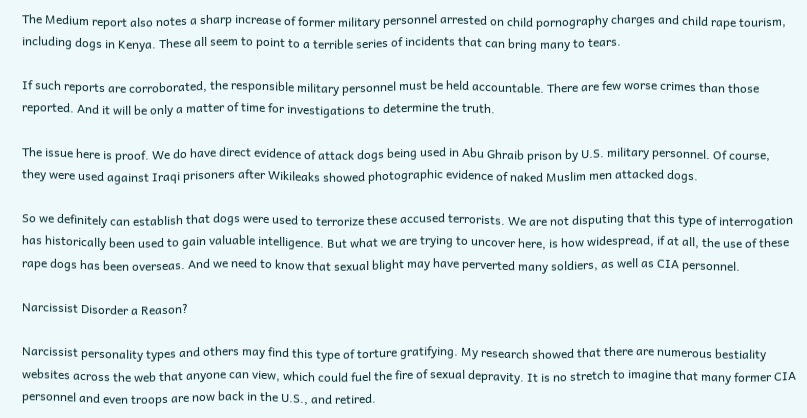The Medium report also notes a sharp increase of former military personnel arrested on child pornography charges and child rape tourism, including dogs in Kenya. These all seem to point to a terrible series of incidents that can bring many to tears.

If such reports are corroborated, the responsible military personnel must be held accountable. There are few worse crimes than those reported. And it will be only a matter of time for investigations to determine the truth.

The issue here is proof. We do have direct evidence of attack dogs being used in Abu Ghraib prison by U.S. military personnel. Of course, they were used against Iraqi prisoners after Wikileaks showed photographic evidence of naked Muslim men attacked dogs.

So we definitely can establish that dogs were used to terrorize these accused terrorists. We are not disputing that this type of interrogation has historically been used to gain valuable intelligence. But what we are trying to uncover here, is how widespread, if at all, the use of these rape dogs has been overseas. And we need to know that sexual blight may have perverted many soldiers, as well as CIA personnel.

Narcissist Disorder a Reason?

Narcissist personality types and others may find this type of torture gratifying. My research showed that there are numerous bestiality websites across the web that anyone can view, which could fuel the fire of sexual depravity. It is no stretch to imagine that many former CIA personnel and even troops are now back in the U.S., and retired.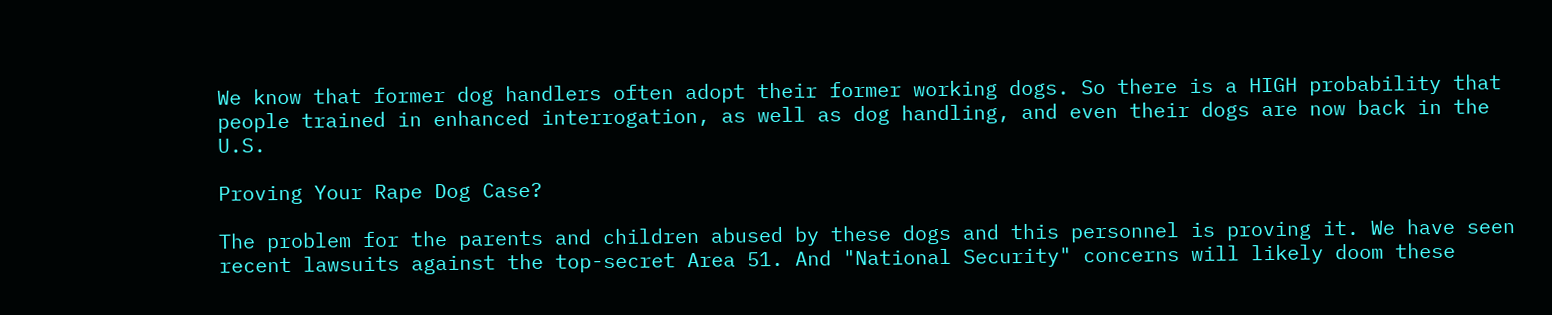We know that former dog handlers often adopt their former working dogs. So there is a HIGH probability that people trained in enhanced interrogation, as well as dog handling, and even their dogs are now back in the U.S.

Proving Your Rape Dog Case?

The problem for the parents and children abused by these dogs and this personnel is proving it. We have seen recent lawsuits against the top-secret Area 51. And "National Security" concerns will likely doom these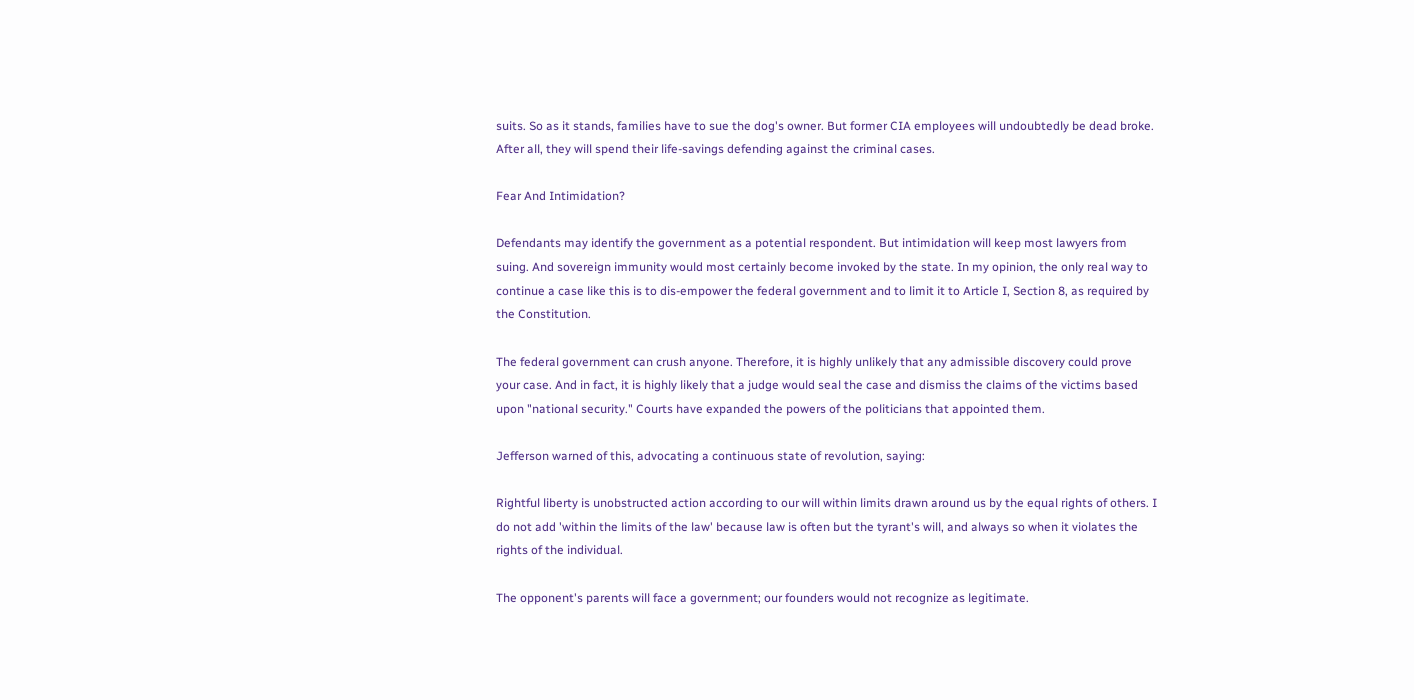suits. So as it stands, families have to sue the dog's owner. But former CIA employees will undoubtedly be dead broke. After all, they will spend their life-savings defending against the criminal cases.

Fear And Intimidation?

Defendants may identify the government as a potential respondent. But intimidation will keep most lawyers from suing. And sovereign immunity would most certainly become invoked by the state. In my opinion, the only real way to continue a case like this is to dis-empower the federal government and to limit it to Article I, Section 8, as required by the Constitution.

The federal government can crush anyone. Therefore, it is highly unlikely that any admissible discovery could prove your case. And in fact, it is highly likely that a judge would seal the case and dismiss the claims of the victims based upon "national security." Courts have expanded the powers of the politicians that appointed them.

Jefferson warned of this, advocating a continuous state of revolution, saying:

Rightful liberty is unobstructed action according to our will within limits drawn around us by the equal rights of others. I do not add 'within the limits of the law' because law is often but the tyrant's will, and always so when it violates the rights of the individual.

The opponent's parents will face a government; our founders would not recognize as legitimate.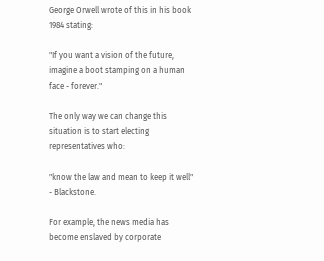George Orwell wrote of this in his book 1984 stating:

"If you want a vision of the future, imagine a boot stamping on a human face - forever."

The only way we can change this situation is to start electing representatives who:

"know the law and mean to keep it well" - Blackstone.

For example, the news media has become enslaved by corporate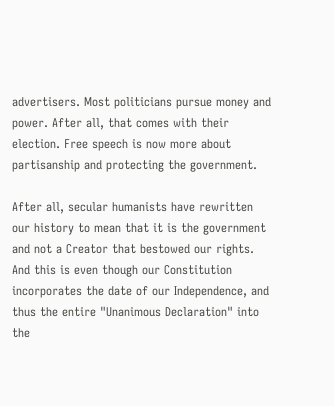advertisers. Most politicians pursue money and power. After all, that comes with their election. Free speech is now more about partisanship and protecting the government.

After all, secular humanists have rewritten our history to mean that it is the government and not a Creator that bestowed our rights. And this is even though our Constitution incorporates the date of our Independence, and thus the entire "Unanimous Declaration" into the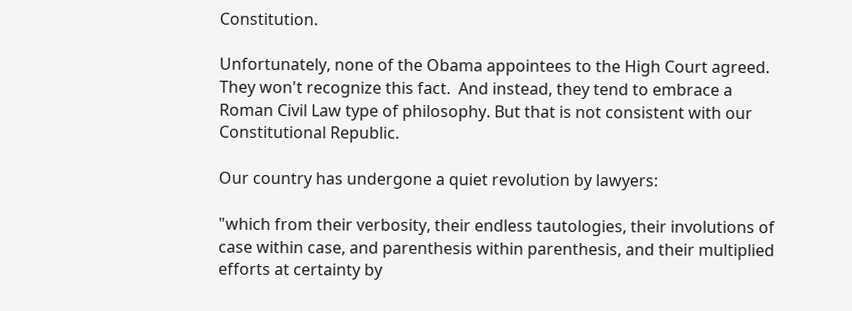Constitution.

Unfortunately, none of the Obama appointees to the High Court agreed. They won't recognize this fact.  And instead, they tend to embrace a Roman Civil Law type of philosophy. But that is not consistent with our Constitutional Republic.

Our country has undergone a quiet revolution by lawyers:

"which from their verbosity, their endless tautologies, their involutions of case within case, and parenthesis within parenthesis, and their multiplied efforts at certainty by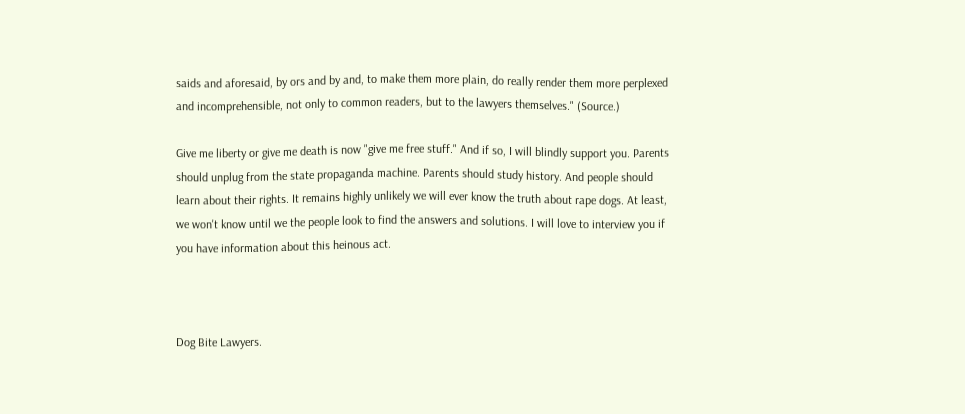saids and aforesaid, by ors and by and, to make them more plain, do really render them more perplexed and incomprehensible, not only to common readers, but to the lawyers themselves." (Source.)

Give me liberty or give me death is now "give me free stuff." And if so, I will blindly support you. Parents should unplug from the state propaganda machine. Parents should study history. And people should learn about their rights. It remains highly unlikely we will ever know the truth about rape dogs. At least, we won't know until we the people look to find the answers and solutions. I will love to interview you if you have information about this heinous act.



Dog Bite Lawyers.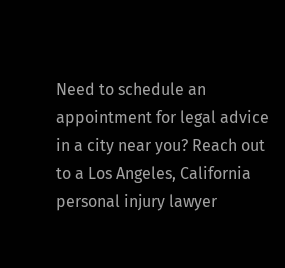Need to schedule an appointment for legal advice in a city near you? Reach out to a Los Angeles, California personal injury lawyer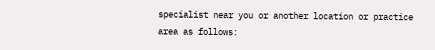specialist near you or another location or practice area as follows: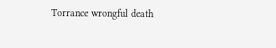Torrance wrongful death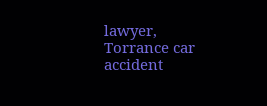lawyer, Torrance car accident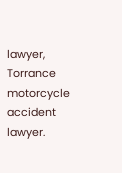lawyer, Torrance motorcycle accident lawyer.